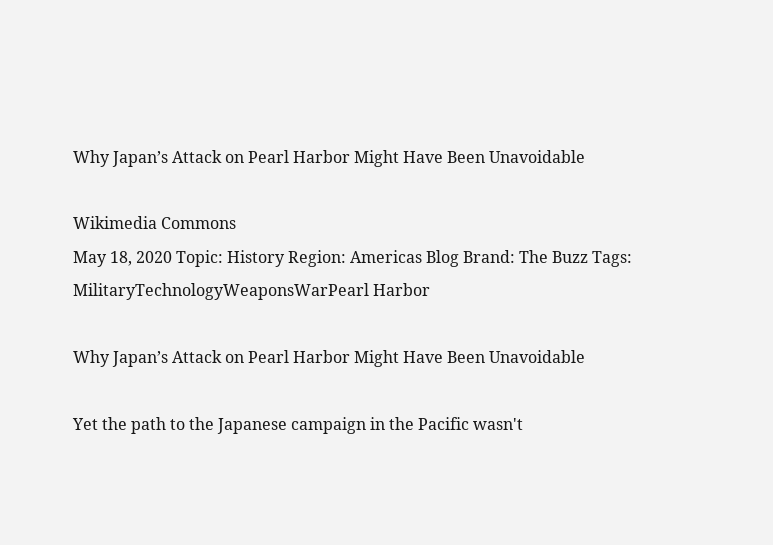Why Japan’s Attack on Pearl Harbor Might Have Been Unavoidable

Wikimedia Commons
May 18, 2020 Topic: History Region: Americas Blog Brand: The Buzz Tags: MilitaryTechnologyWeaponsWarPearl Harbor

Why Japan’s Attack on Pearl Harbor Might Have Been Unavoidable

Yet the path to the Japanese campaign in the Pacific wasn't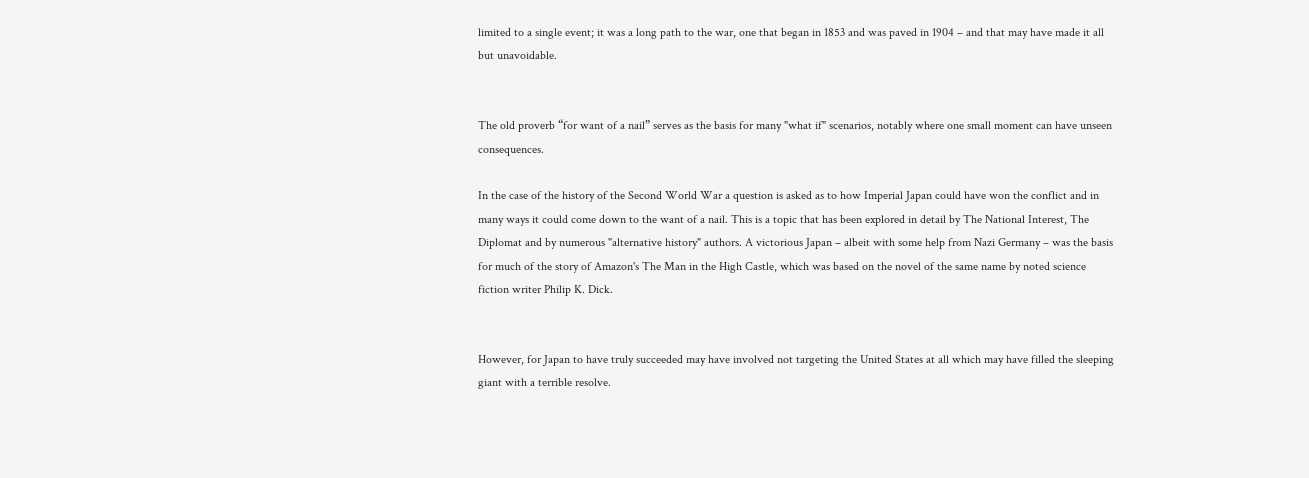limited to a single event; it was a long path to the war, one that began in 1853 and was paved in 1904 – and that may have made it all but unavoidable.


The old proverb “for want of a nail” serves as the basis for many "what if" scenarios, notably where one small moment can have unseen consequences.

In the case of the history of the Second World War a question is asked as to how Imperial Japan could have won the conflict and in many ways it could come down to the want of a nail. This is a topic that has been explored in detail by The National Interest, The Diplomat and by numerous "alternative history" authors. A victorious Japan – albeit with some help from Nazi Germany – was the basis for much of the story of Amazon's The Man in the High Castle, which was based on the novel of the same name by noted science fiction writer Philip K. Dick.


However, for Japan to have truly succeeded may have involved not targeting the United States at all which may have filled the sleeping giant with a terrible resolve.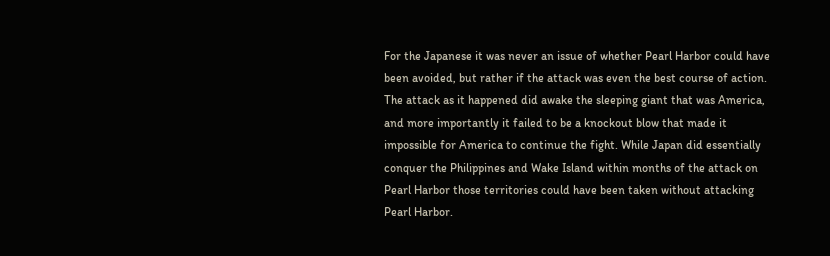For the Japanese it was never an issue of whether Pearl Harbor could have been avoided, but rather if the attack was even the best course of action. The attack as it happened did awake the sleeping giant that was America, and more importantly it failed to be a knockout blow that made it impossible for America to continue the fight. While Japan did essentially conquer the Philippines and Wake Island within months of the attack on Pearl Harbor those territories could have been taken without attacking Pearl Harbor.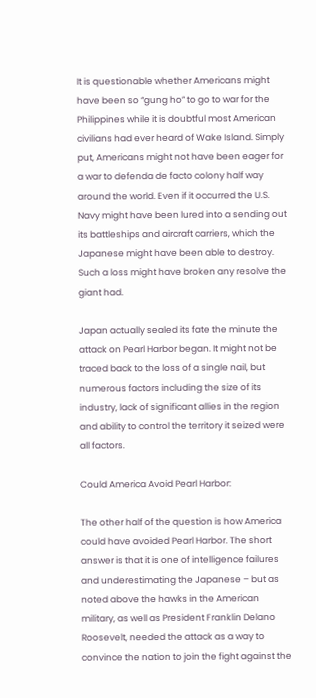It is questionable whether Americans might have been so “gung ho” to go to war for the Philippines while it is doubtful most American civilians had ever heard of Wake Island. Simply put, Americans might not have been eager for a war to defenda de facto colony half way around the world. Even if it occurred the U.S. Navy might have been lured into a sending out its battleships and aircraft carriers, which the Japanese might have been able to destroy. Such a loss might have broken any resolve the giant had.

Japan actually sealed its fate the minute the attack on Pearl Harbor began. It might not be traced back to the loss of a single nail, but numerous factors including the size of its industry, lack of significant allies in the region and ability to control the territory it seized were all factors.

Could America Avoid Pearl Harbor:

The other half of the question is how America could have avoided Pearl Harbor. The short answer is that it is one of intelligence failures and underestimating the Japanese – but as noted above the hawks in the American military, as well as President Franklin Delano Roosevelt, needed the attack as a way to convince the nation to join the fight against the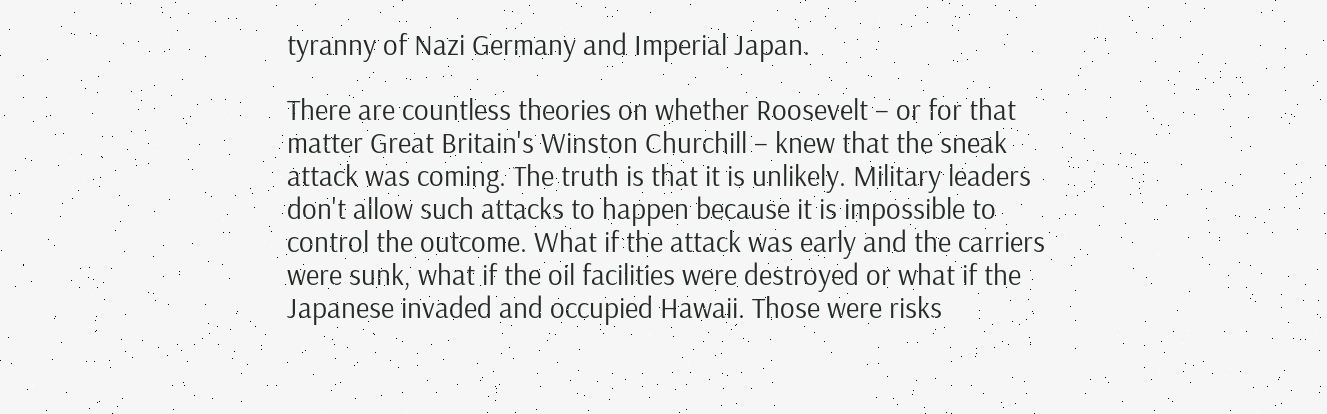tyranny of Nazi Germany and Imperial Japan.

There are countless theories on whether Roosevelt – or for that matter Great Britain's Winston Churchill – knew that the sneak attack was coming. The truth is that it is unlikely. Military leaders don't allow such attacks to happen because it is impossible to control the outcome. What if the attack was early and the carriers were sunk, what if the oil facilities were destroyed or what if the Japanese invaded and occupied Hawaii. Those were risks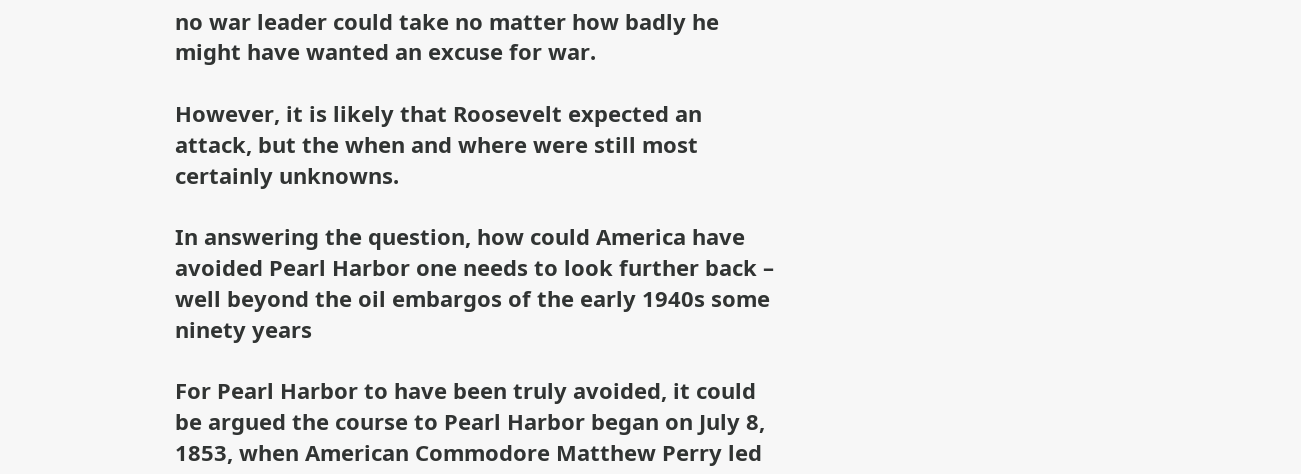no war leader could take no matter how badly he might have wanted an excuse for war.

However, it is likely that Roosevelt expected an attack, but the when and where were still most certainly unknowns.

In answering the question, how could America have avoided Pearl Harbor one needs to look further back – well beyond the oil embargos of the early 1940s some ninety years

For Pearl Harbor to have been truly avoided, it could be argued the course to Pearl Harbor began on July 8, 1853, when American Commodore Matthew Perry led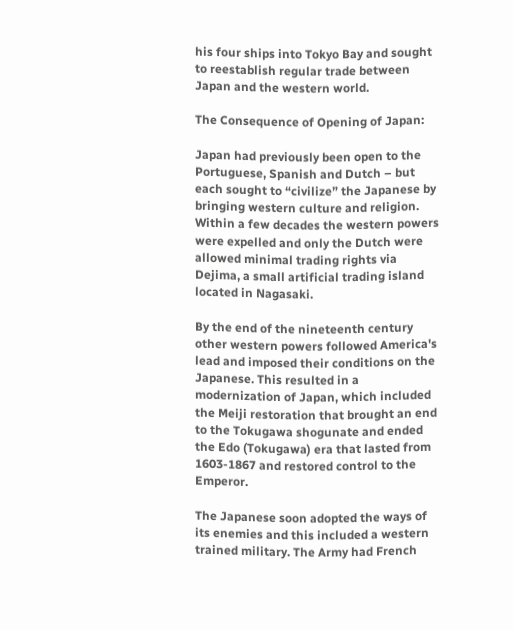his four ships into Tokyo Bay and sought to reestablish regular trade between Japan and the western world.

The Consequence of Opening of Japan:

Japan had previously been open to the Portuguese, Spanish and Dutch – but each sought to “civilize” the Japanese by bringing western culture and religion. Within a few decades the western powers were expelled and only the Dutch were allowed minimal trading rights via Dejima, a small artificial trading island located in Nagasaki.

By the end of the nineteenth century other western powers followed America's lead and imposed their conditions on the Japanese. This resulted in a modernization of Japan, which included the Meiji restoration that brought an end to the Tokugawa shogunate and ended the Edo (Tokugawa) era that lasted from 1603-1867 and restored control to the Emperor.

The Japanese soon adopted the ways of its enemies and this included a western trained military. The Army had French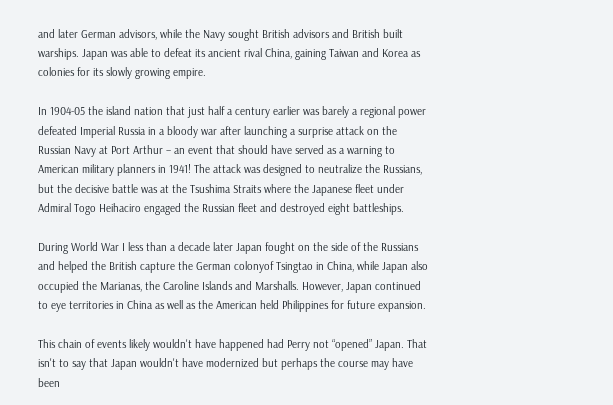and later German advisors, while the Navy sought British advisors and British built warships. Japan was able to defeat its ancient rival China, gaining Taiwan and Korea as colonies for its slowly growing empire.

In 1904-05 the island nation that just half a century earlier was barely a regional power defeated Imperial Russia in a bloody war after launching a surprise attack on the Russian Navy at Port Arthur – an event that should have served as a warning to American military planners in 1941! The attack was designed to neutralize the Russians, but the decisive battle was at the Tsushima Straits where the Japanese fleet under Admiral Togo Heihaciro engaged the Russian fleet and destroyed eight battleships.

During World War I less than a decade later Japan fought on the side of the Russians and helped the British capture the German colonyof Tsingtao in China, while Japan also occupied the Marianas, the Caroline Islands and Marshalls. However, Japan continued to eye territories in China as well as the American held Philippines for future expansion.

This chain of events likely wouldn't have happened had Perry not “opened” Japan. That isn't to say that Japan wouldn't have modernized but perhaps the course may have been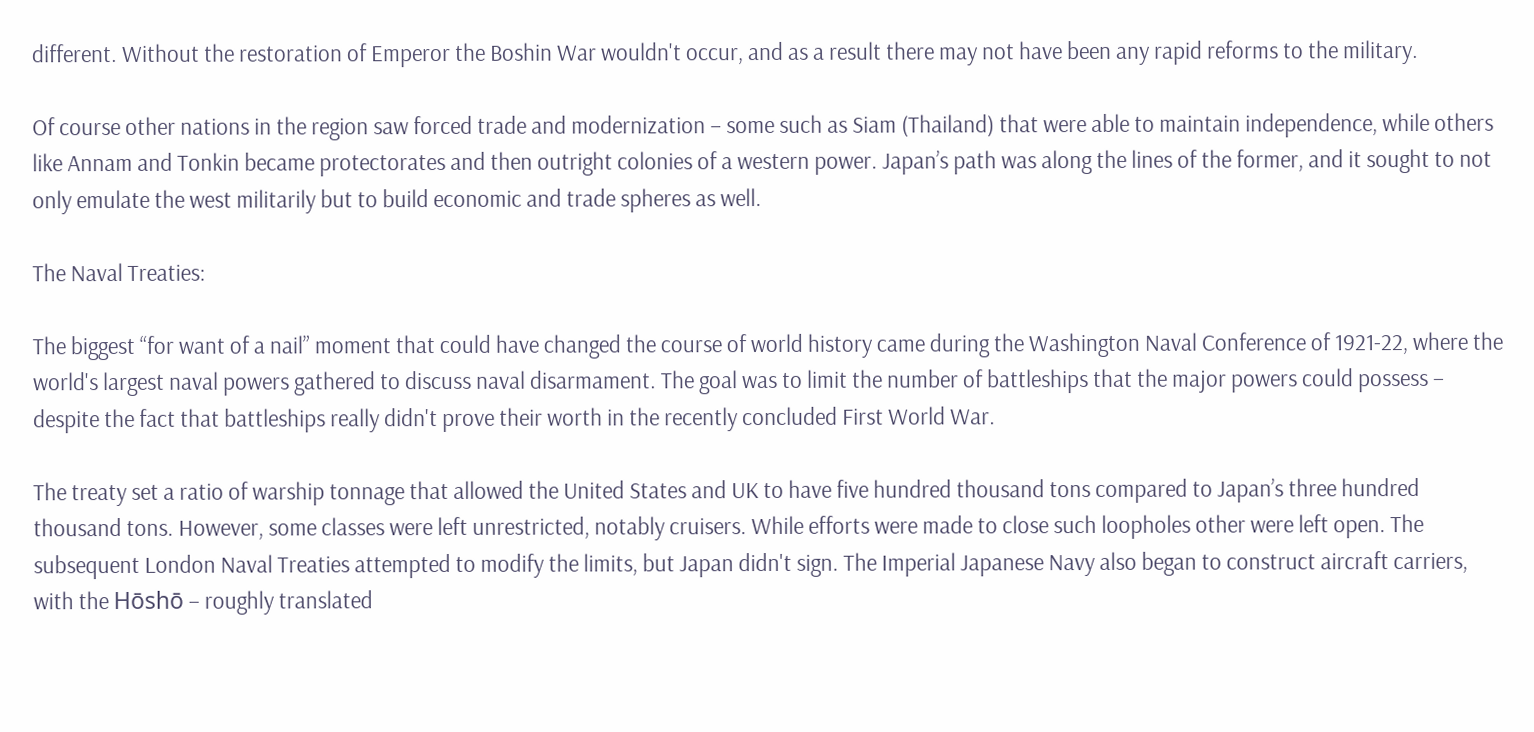different. Without the restoration of Emperor the Boshin War wouldn't occur, and as a result there may not have been any rapid reforms to the military.

Of course other nations in the region saw forced trade and modernization – some such as Siam (Thailand) that were able to maintain independence, while others like Annam and Tonkin became protectorates and then outright colonies of a western power. Japan’s path was along the lines of the former, and it sought to not only emulate the west militarily but to build economic and trade spheres as well.

The Naval Treaties:

The biggest “for want of a nail” moment that could have changed the course of world history came during the Washington Naval Conference of 1921-22, where the world's largest naval powers gathered to discuss naval disarmament. The goal was to limit the number of battleships that the major powers could possess – despite the fact that battleships really didn't prove their worth in the recently concluded First World War.

The treaty set a ratio of warship tonnage that allowed the United States and UK to have five hundred thousand tons compared to Japan’s three hundred thousand tons. However, some classes were left unrestricted, notably cruisers. While efforts were made to close such loopholes other were left open. The subsequent London Naval Treaties attempted to modify the limits, but Japan didn't sign. The Imperial Japanese Navy also began to construct aircraft carriers, with the Hōshō – roughly translated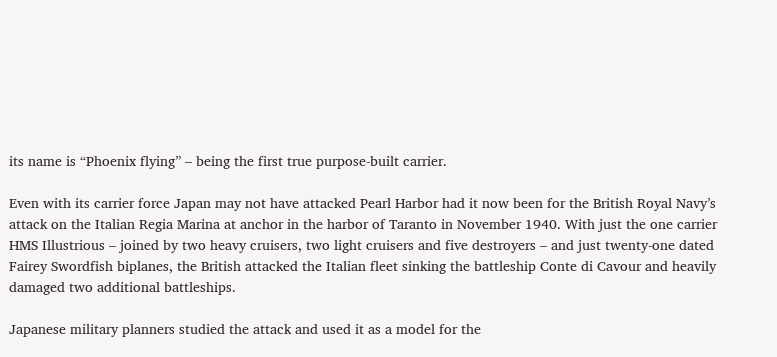its name is “Phoenix flying” – being the first true purpose-built carrier.

Even with its carrier force Japan may not have attacked Pearl Harbor had it now been for the British Royal Navy’s attack on the Italian Regia Marina at anchor in the harbor of Taranto in November 1940. With just the one carrier HMS Illustrious – joined by two heavy cruisers, two light cruisers and five destroyers – and just twenty-one dated Fairey Swordfish biplanes, the British attacked the Italian fleet sinking the battleship Conte di Cavour and heavily damaged two additional battleships.

Japanese military planners studied the attack and used it as a model for the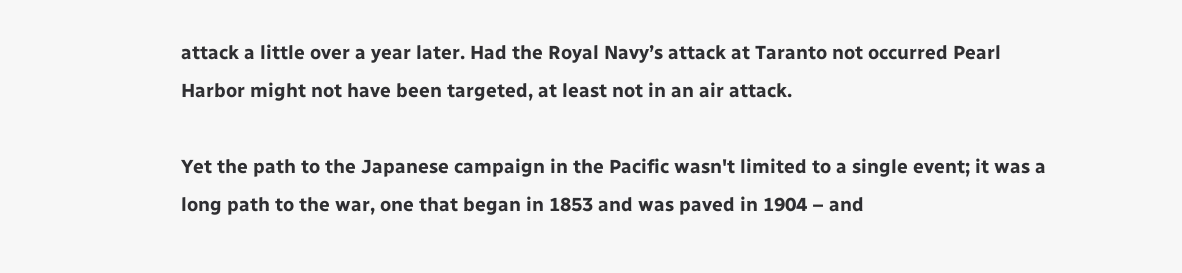attack a little over a year later. Had the Royal Navy’s attack at Taranto not occurred Pearl Harbor might not have been targeted, at least not in an air attack.

Yet the path to the Japanese campaign in the Pacific wasn't limited to a single event; it was a long path to the war, one that began in 1853 and was paved in 1904 – and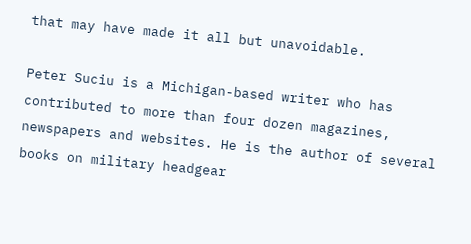that may have made it all but unavoidable.

Peter Suciu is a Michigan-based writer who has contributed to more than four dozen magazines, newspapers and websites. He is the author of several books on military headgear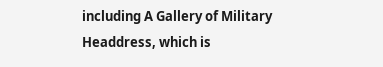including A Gallery of Military Headdress, which is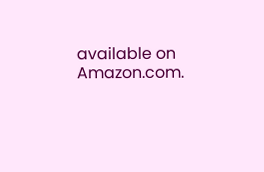available on Amazon.com.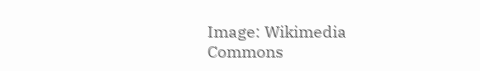Image: Wikimedia Commons